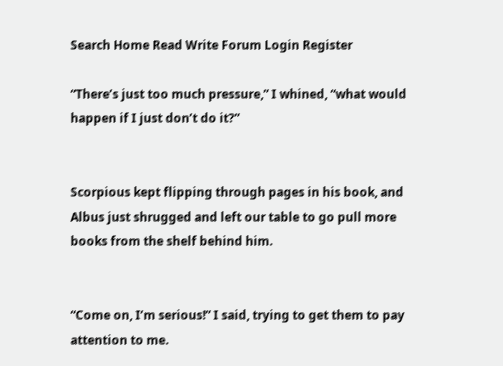Search Home Read Write Forum Login Register

“There’s just too much pressure,” I whined, “what would happen if I just don’t do it?”


Scorpious kept flipping through pages in his book, and Albus just shrugged and left our table to go pull more books from the shelf behind him.


“Come on, I’m serious!” I said, trying to get them to pay attention to me.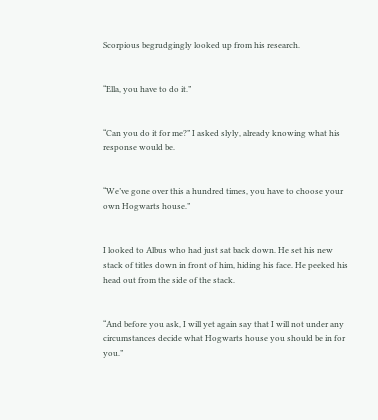Scorpious begrudgingly looked up from his research.


“Ella, you have to do it.”


“Can you do it for me?” I asked slyly, already knowing what his response would be.


“We’ve gone over this a hundred times, you have to choose your own Hogwarts house.”


I looked to Albus who had just sat back down. He set his new stack of titles down in front of him, hiding his face. He peeked his head out from the side of the stack.


“And before you ask, I will yet again say that I will not under any circumstances decide what Hogwarts house you should be in for you.”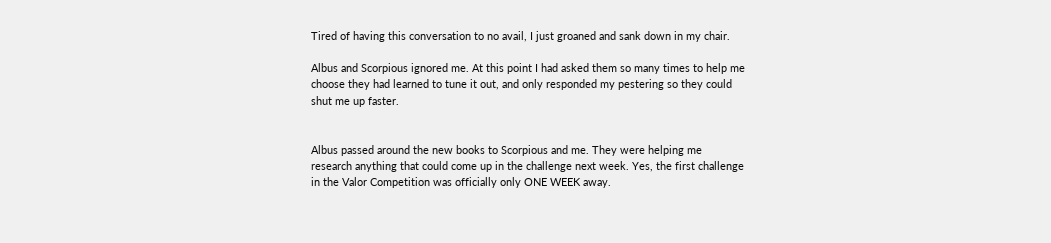Tired of having this conversation to no avail, I just groaned and sank down in my chair.

Albus and Scorpious ignored me. At this point I had asked them so many times to help me choose they had learned to tune it out, and only responded my pestering so they could shut me up faster.


Albus passed around the new books to Scorpious and me. They were helping me research anything that could come up in the challenge next week. Yes, the first challenge in the Valor Competition was officially only ONE WEEK away.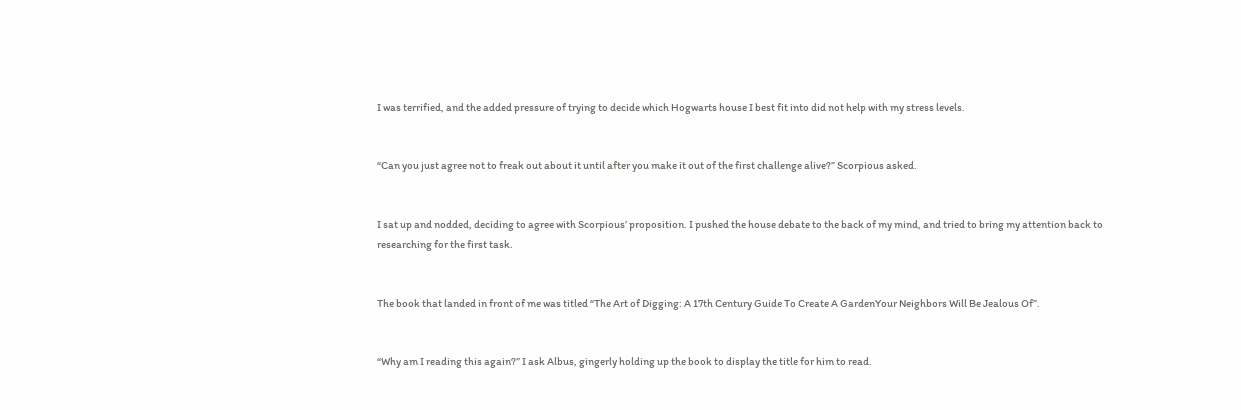I was terrified, and the added pressure of trying to decide which Hogwarts house I best fit into did not help with my stress levels.


“Can you just agree not to freak out about it until after you make it out of the first challenge alive?” Scorpious asked.


I sat up and nodded, deciding to agree with Scorpious’ proposition. I pushed the house debate to the back of my mind, and tried to bring my attention back to researching for the first task.


The book that landed in front of me was titled “The Art of Digging: A 17th Century Guide To Create A GardenYour Neighbors Will Be Jealous Of”.


“Why am I reading this again?” I ask Albus, gingerly holding up the book to display the title for him to read.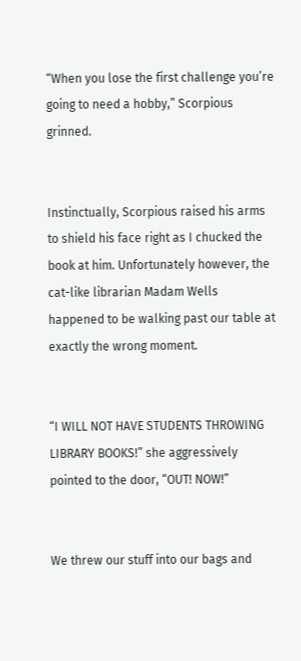“When you lose the first challenge you’re going to need a hobby,” Scorpious grinned.


Instinctually, Scorpious raised his arms to shield his face right as I chucked the book at him. Unfortunately however, the cat-like librarian Madam Wells happened to be walking past our table at exactly the wrong moment.


“I WILL NOT HAVE STUDENTS THROWING LIBRARY BOOKS!” she aggressively pointed to the door, “OUT! NOW!”


We threw our stuff into our bags and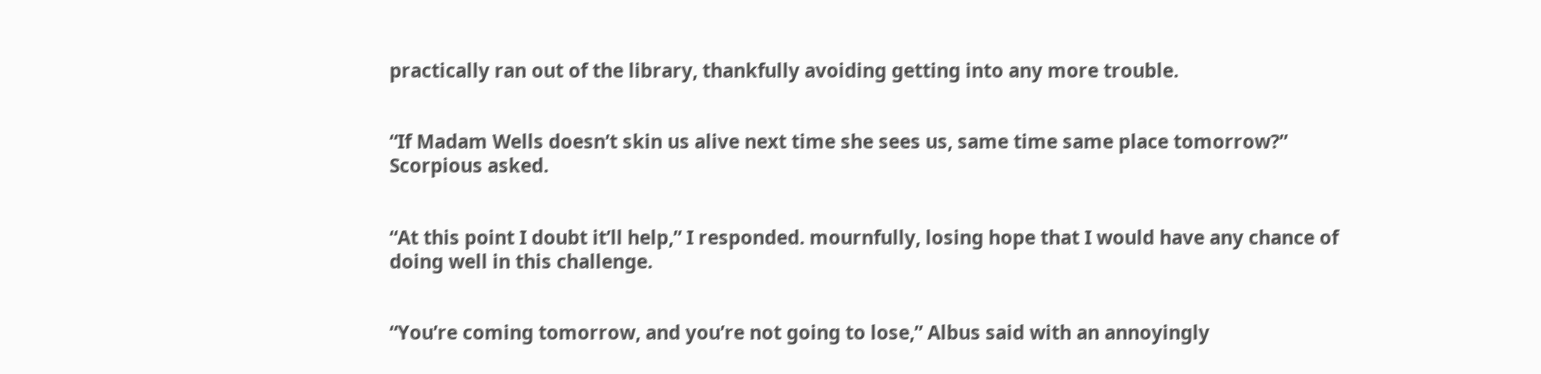practically ran out of the library, thankfully avoiding getting into any more trouble.


“If Madam Wells doesn’t skin us alive next time she sees us, same time same place tomorrow?” Scorpious asked.


“At this point I doubt it’ll help,” I responded. mournfully, losing hope that I would have any chance of doing well in this challenge.


“You’re coming tomorrow, and you’re not going to lose,” Albus said with an annoyingly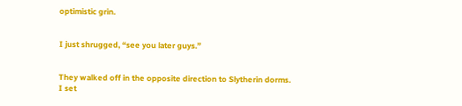optimistic grin.


I just shrugged, “see you later guys.”


They walked off in the opposite direction to Slytherin dorms. I set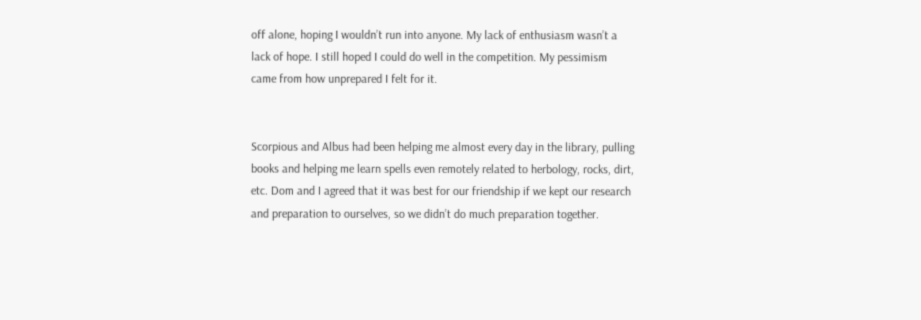off alone, hoping I wouldn’t run into anyone. My lack of enthusiasm wasn’t a lack of hope. I still hoped I could do well in the competition. My pessimism came from how unprepared I felt for it.


Scorpious and Albus had been helping me almost every day in the library, pulling books and helping me learn spells even remotely related to herbology, rocks, dirt, etc. Dom and I agreed that it was best for our friendship if we kept our research and preparation to ourselves, so we didn’t do much preparation together.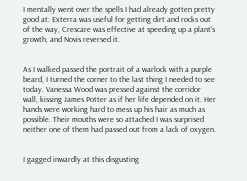I mentally went over the spells I had already gotten pretty good at: Exterra was useful for getting dirt and rocks out of the way, Crescare was effective at speeding up a plant’s growth, and Novis reversed it.


As I walked passed the portrait of a warlock with a purple beard, I turned the corner to the last thing I needed to see today. Vanessa Wood was pressed against the corridor wall, kissing James Potter as if her life depended on it. Her hands were working hard to mess up his hair as much as possible. Their mouths were so attached I was surprised neither one of them had passed out from a lack of oxygen.


I gagged inwardly at this disgusting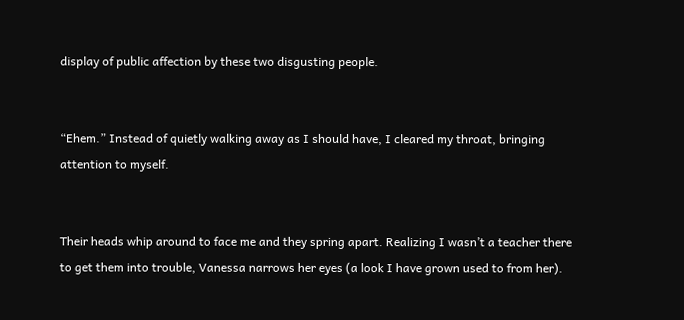display of public affection by these two disgusting people.


“Ehem.” Instead of quietly walking away as I should have, I cleared my throat, bringing attention to myself.


Their heads whip around to face me and they spring apart. Realizing I wasn’t a teacher there to get them into trouble, Vanessa narrows her eyes (a look I have grown used to from her).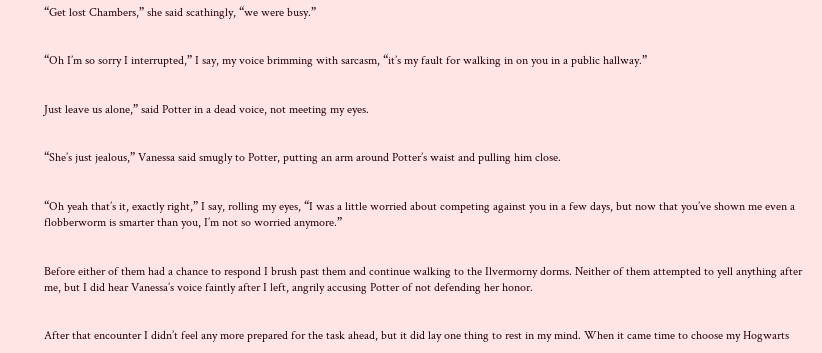“Get lost Chambers,” she said scathingly, “we were busy.”


“Oh I’m so sorry I interrupted,” I say, my voice brimming with sarcasm, “it’s my fault for walking in on you in a public hallway.”


Just leave us alone,” said Potter in a dead voice, not meeting my eyes.


“She’s just jealous,” Vanessa said smugly to Potter, putting an arm around Potter’s waist and pulling him close.


“Oh yeah that’s it, exactly right,” I say, rolling my eyes, “I was a little worried about competing against you in a few days, but now that you’ve shown me even a flobberworm is smarter than you, I’m not so worried anymore.”


Before either of them had a chance to respond I brush past them and continue walking to the Ilvermorny dorms. Neither of them attempted to yell anything after me, but I did hear Vanessa’s voice faintly after I left, angrily accusing Potter of not defending her honor.


After that encounter I didn’t feel any more prepared for the task ahead, but it did lay one thing to rest in my mind. When it came time to choose my Hogwarts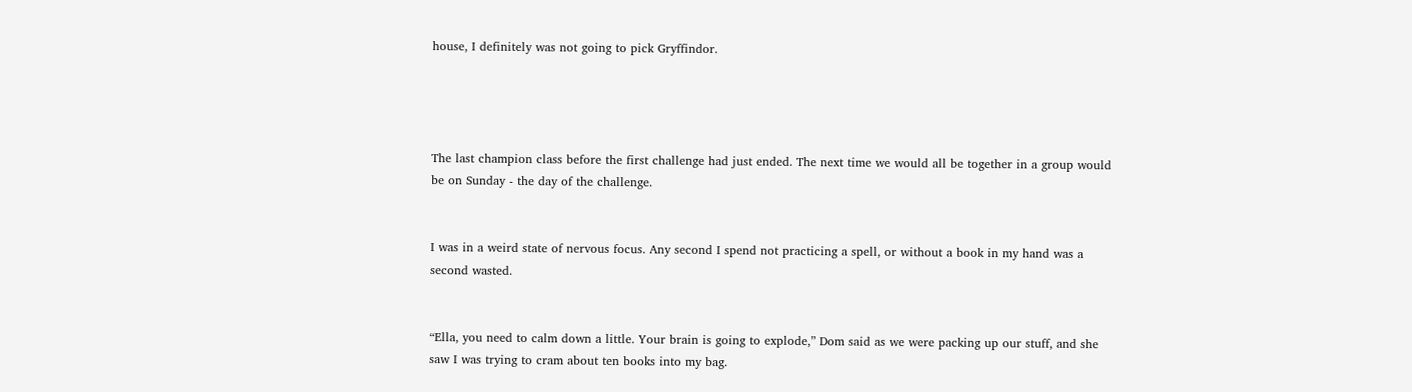house, I definitely was not going to pick Gryffindor.




The last champion class before the first challenge had just ended. The next time we would all be together in a group would be on Sunday - the day of the challenge.


I was in a weird state of nervous focus. Any second I spend not practicing a spell, or without a book in my hand was a second wasted.


“Ella, you need to calm down a little. Your brain is going to explode,” Dom said as we were packing up our stuff, and she saw I was trying to cram about ten books into my bag.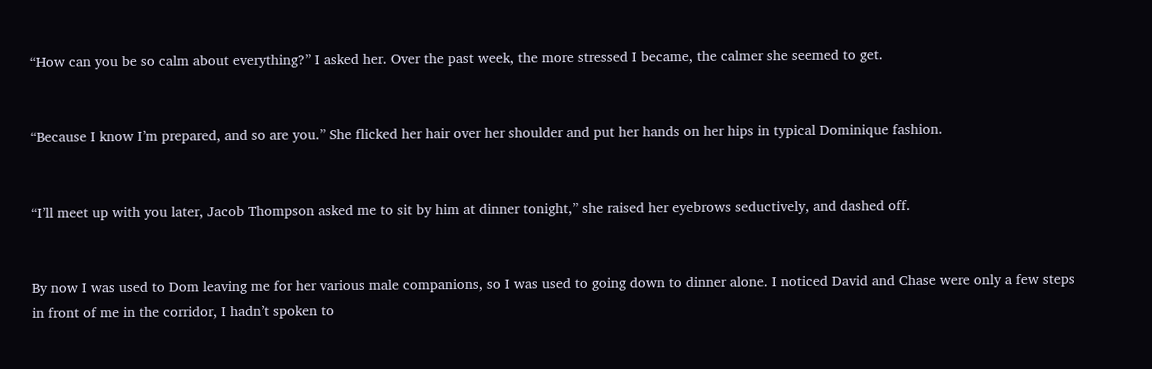“How can you be so calm about everything?” I asked her. Over the past week, the more stressed I became, the calmer she seemed to get.


“Because I know I’m prepared, and so are you.” She flicked her hair over her shoulder and put her hands on her hips in typical Dominique fashion.


“I’ll meet up with you later, Jacob Thompson asked me to sit by him at dinner tonight,” she raised her eyebrows seductively, and dashed off.


By now I was used to Dom leaving me for her various male companions, so I was used to going down to dinner alone. I noticed David and Chase were only a few steps in front of me in the corridor, I hadn’t spoken to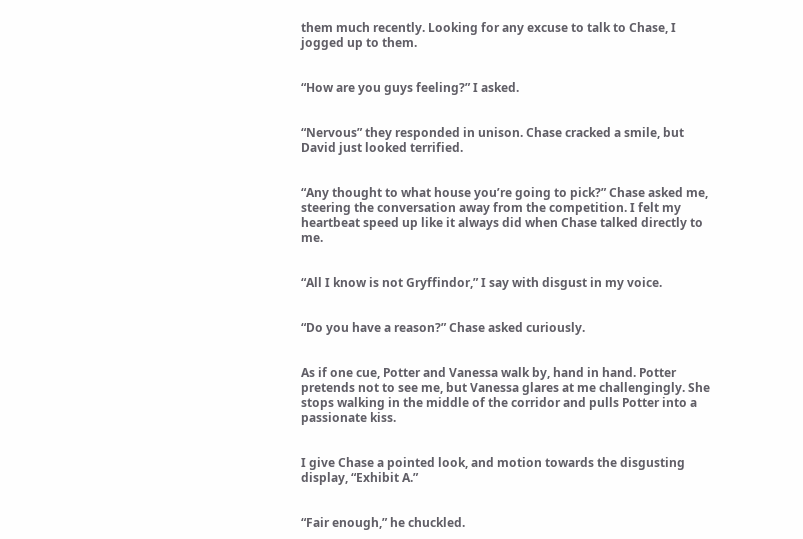them much recently. Looking for any excuse to talk to Chase, I jogged up to them.


“How are you guys feeling?” I asked.


“Nervous” they responded in unison. Chase cracked a smile, but David just looked terrified.


“Any thought to what house you’re going to pick?” Chase asked me, steering the conversation away from the competition. I felt my heartbeat speed up like it always did when Chase talked directly to me.


“All I know is not Gryffindor,” I say with disgust in my voice.


“Do you have a reason?” Chase asked curiously.


As if one cue, Potter and Vanessa walk by, hand in hand. Potter pretends not to see me, but Vanessa glares at me challengingly. She stops walking in the middle of the corridor and pulls Potter into a passionate kiss.


I give Chase a pointed look, and motion towards the disgusting display, “Exhibit A.”


“Fair enough,” he chuckled.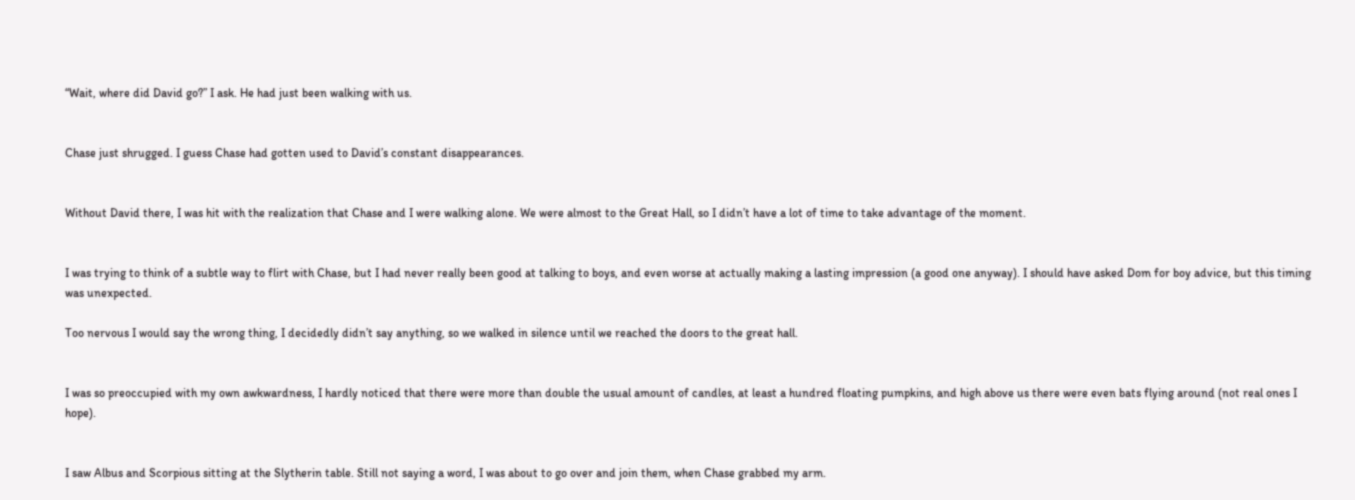“Wait, where did David go?” I ask. He had just been walking with us.


Chase just shrugged. I guess Chase had gotten used to David’s constant disappearances.


Without David there, I was hit with the realization that Chase and I were walking alone. We were almost to the Great Hall, so I didn’t have a lot of time to take advantage of the moment.


I was trying to think of a subtle way to flirt with Chase, but I had never really been good at talking to boys, and even worse at actually making a lasting impression (a good one anyway). I should have asked Dom for boy advice, but this timing was unexpected.

Too nervous I would say the wrong thing, I decidedly didn’t say anything, so we walked in silence until we reached the doors to the great hall.


I was so preoccupied with my own awkwardness, I hardly noticed that there were more than double the usual amount of candles, at least a hundred floating pumpkins, and high above us there were even bats flying around (not real ones I hope).


I saw Albus and Scorpious sitting at the Slytherin table. Still not saying a word, I was about to go over and join them, when Chase grabbed my arm.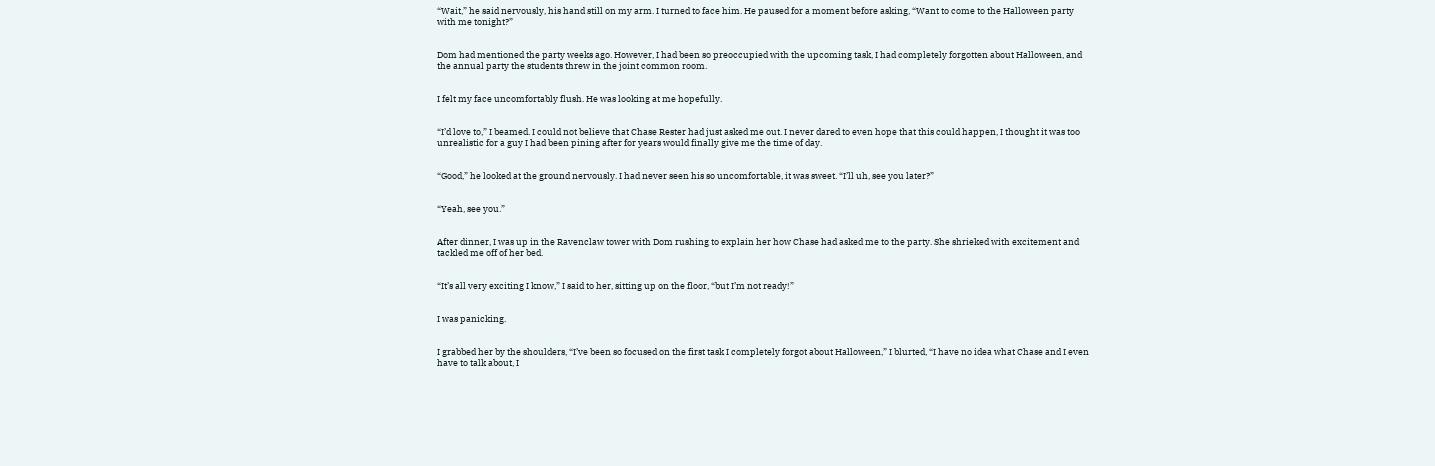“Wait,” he said nervously, his hand still on my arm. I turned to face him. He paused for a moment before asking, “Want to come to the Halloween party with me tonight?”


Dom had mentioned the party weeks ago. However, I had been so preoccupied with the upcoming task, I had completely forgotten about Halloween, and the annual party the students threw in the joint common room.


I felt my face uncomfortably flush. He was looking at me hopefully.


“I’d love to,” I beamed. I could not believe that Chase Rester had just asked me out. I never dared to even hope that this could happen, I thought it was too unrealistic for a guy I had been pining after for years would finally give me the time of day.


“Good,” he looked at the ground nervously. I had never seen his so uncomfortable, it was sweet. “I’ll uh, see you later?”


“Yeah, see you.”


After dinner, I was up in the Ravenclaw tower with Dom rushing to explain her how Chase had asked me to the party. She shrieked with excitement and tackled me off of her bed.


“It’s all very exciting I know,” I said to her, sitting up on the floor, “but I’m not ready!”


I was panicking.


I grabbed her by the shoulders, “I’ve been so focused on the first task I completely forgot about Halloween,” I blurted, “I have no idea what Chase and I even have to talk about, I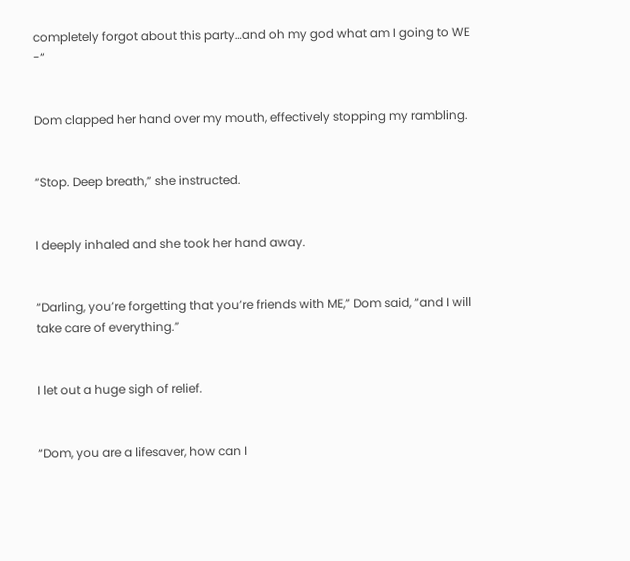completely forgot about this party…and oh my god what am I going to WE -“


Dom clapped her hand over my mouth, effectively stopping my rambling.


“Stop. Deep breath,” she instructed.


I deeply inhaled and she took her hand away.


“Darling, you’re forgetting that you’re friends with ME,” Dom said, “and I will take care of everything.”


I let out a huge sigh of relief.


“Dom, you are a lifesaver, how can I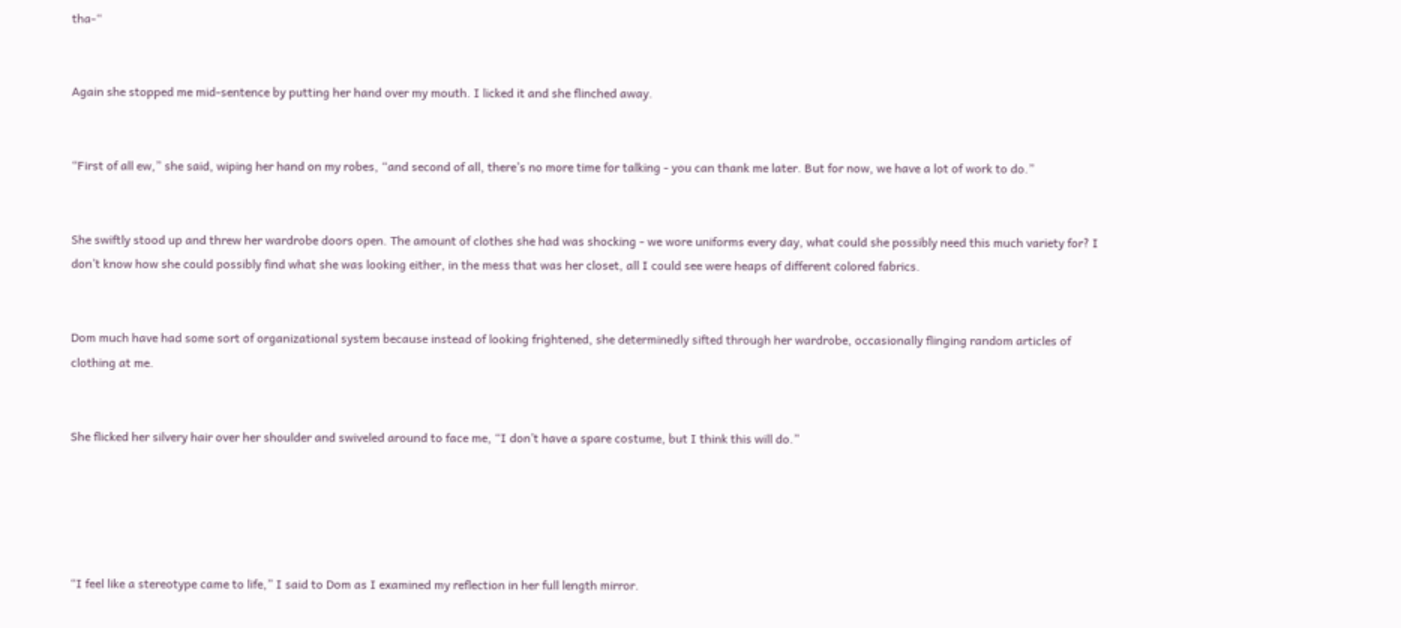tha-“


Again she stopped me mid-sentence by putting her hand over my mouth. I licked it and she flinched away.


“First of all ew,” she said, wiping her hand on my robes, “and second of all, there’s no more time for talking - you can thank me later. But for now, we have a lot of work to do.”


She swiftly stood up and threw her wardrobe doors open. The amount of clothes she had was shocking - we wore uniforms every day, what could she possibly need this much variety for? I don’t know how she could possibly find what she was looking either, in the mess that was her closet, all I could see were heaps of different colored fabrics.


Dom much have had some sort of organizational system because instead of looking frightened, she determinedly sifted through her wardrobe, occasionally flinging random articles of clothing at me.


She flicked her silvery hair over her shoulder and swiveled around to face me, “I don’t have a spare costume, but I think this will do.”





“I feel like a stereotype came to life,” I said to Dom as I examined my reflection in her full length mirror.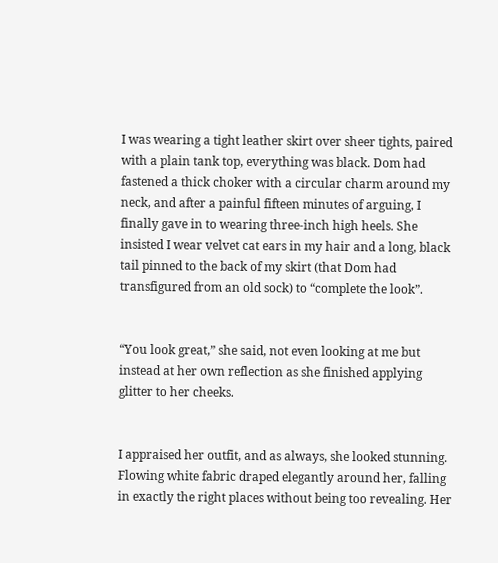I was wearing a tight leather skirt over sheer tights, paired with a plain tank top, everything was black. Dom had fastened a thick choker with a circular charm around my neck, and after a painful fifteen minutes of arguing, I finally gave in to wearing three-inch high heels. She insisted I wear velvet cat ears in my hair and a long, black tail pinned to the back of my skirt (that Dom had transfigured from an old sock) to “complete the look”.


“You look great,” she said, not even looking at me but instead at her own reflection as she finished applying glitter to her cheeks.


I appraised her outfit, and as always, she looked stunning. Flowing white fabric draped elegantly around her, falling in exactly the right places without being too revealing. Her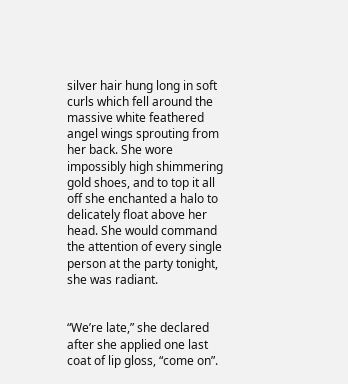silver hair hung long in soft curls which fell around the massive white feathered angel wings sprouting from her back. She wore impossibly high shimmering gold shoes, and to top it all off she enchanted a halo to delicately float above her head. She would command the attention of every single person at the party tonight, she was radiant.


“We’re late,” she declared after she applied one last coat of lip gloss, “come on”.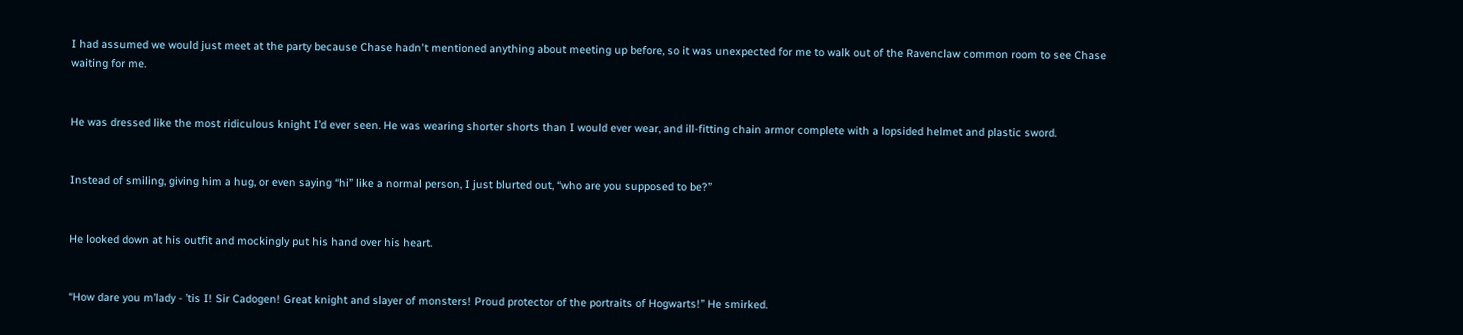I had assumed we would just meet at the party because Chase hadn't mentioned anything about meeting up before, so it was unexpected for me to walk out of the Ravenclaw common room to see Chase waiting for me.


He was dressed like the most ridiculous knight I’d ever seen. He was wearing shorter shorts than I would ever wear, and ill-fitting chain armor complete with a lopsided helmet and plastic sword.


Instead of smiling, giving him a hug, or even saying “hi” like a normal person, I just blurted out, “who are you supposed to be?”


He looked down at his outfit and mockingly put his hand over his heart.


“How dare you m’lady - ’tis I! Sir Cadogen! Great knight and slayer of monsters! Proud protector of the portraits of Hogwarts!” He smirked.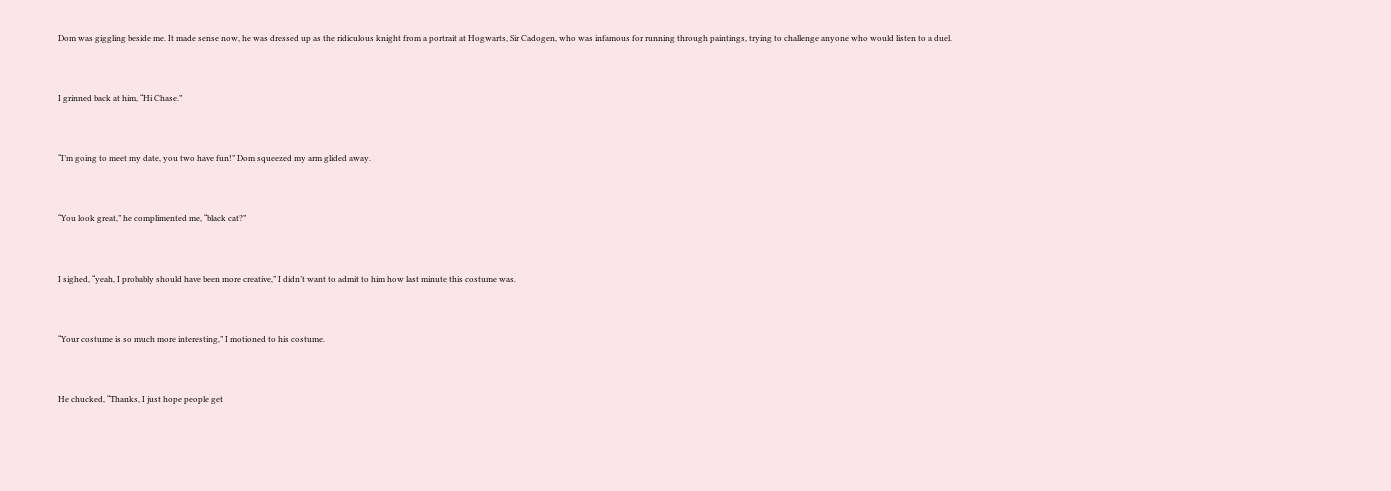Dom was giggling beside me. It made sense now, he was dressed up as the ridiculous knight from a portrait at Hogwarts, Sir Cadogen, who was infamous for running through paintings, trying to challenge anyone who would listen to a duel.


I grinned back at him, “Hi Chase.”


“I’m going to meet my date, you two have fun!” Dom squeezed my arm glided away.


“You look great,” he complimented me, “black cat?”


I sighed, “yeah, I probably should have been more creative,” I didn’t want to admit to him how last minute this costume was.


“Your costume is so much more interesting,” I motioned to his costume.


He chucked, “Thanks, I just hope people get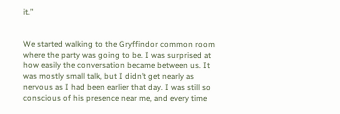it.”


We started walking to the Gryffindor common room where the party was going to be. I was surprised at how easily the conversation became between us. It was mostly small talk, but I didn’t get nearly as nervous as I had been earlier that day. I was still so conscious of his presence near me, and every time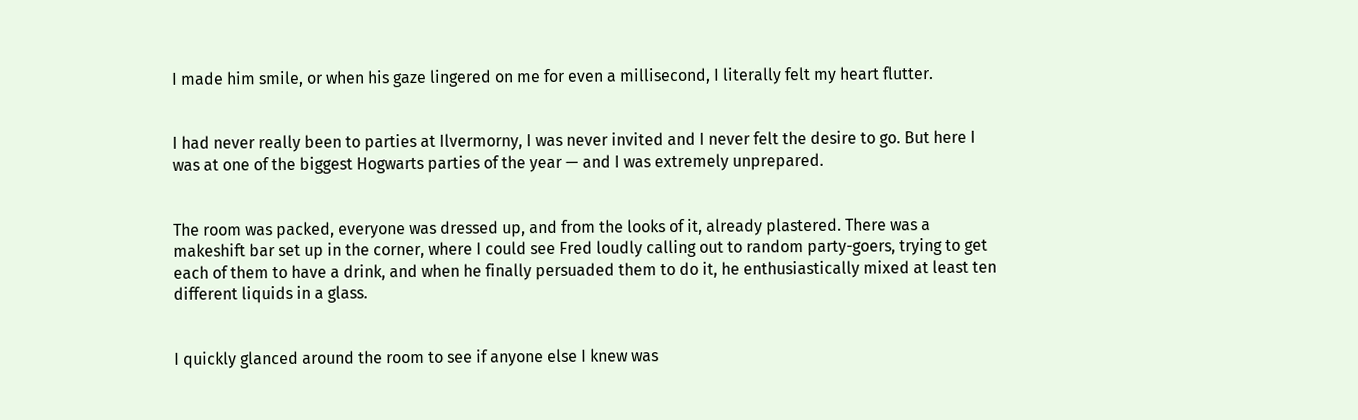I made him smile, or when his gaze lingered on me for even a millisecond, I literally felt my heart flutter.


I had never really been to parties at Ilvermorny, I was never invited and I never felt the desire to go. But here I was at one of the biggest Hogwarts parties of the year — and I was extremely unprepared.


The room was packed, everyone was dressed up, and from the looks of it, already plastered. There was a makeshift bar set up in the corner, where I could see Fred loudly calling out to random party-goers, trying to get each of them to have a drink, and when he finally persuaded them to do it, he enthusiastically mixed at least ten different liquids in a glass.


I quickly glanced around the room to see if anyone else I knew was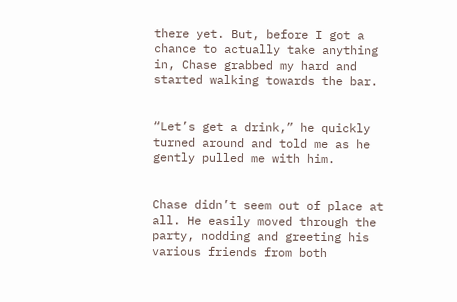there yet. But, before I got a chance to actually take anything in, Chase grabbed my hard and started walking towards the bar.


“Let’s get a drink,” he quickly turned around and told me as he gently pulled me with him.


Chase didn’t seem out of place at all. He easily moved through the party, nodding and greeting his various friends from both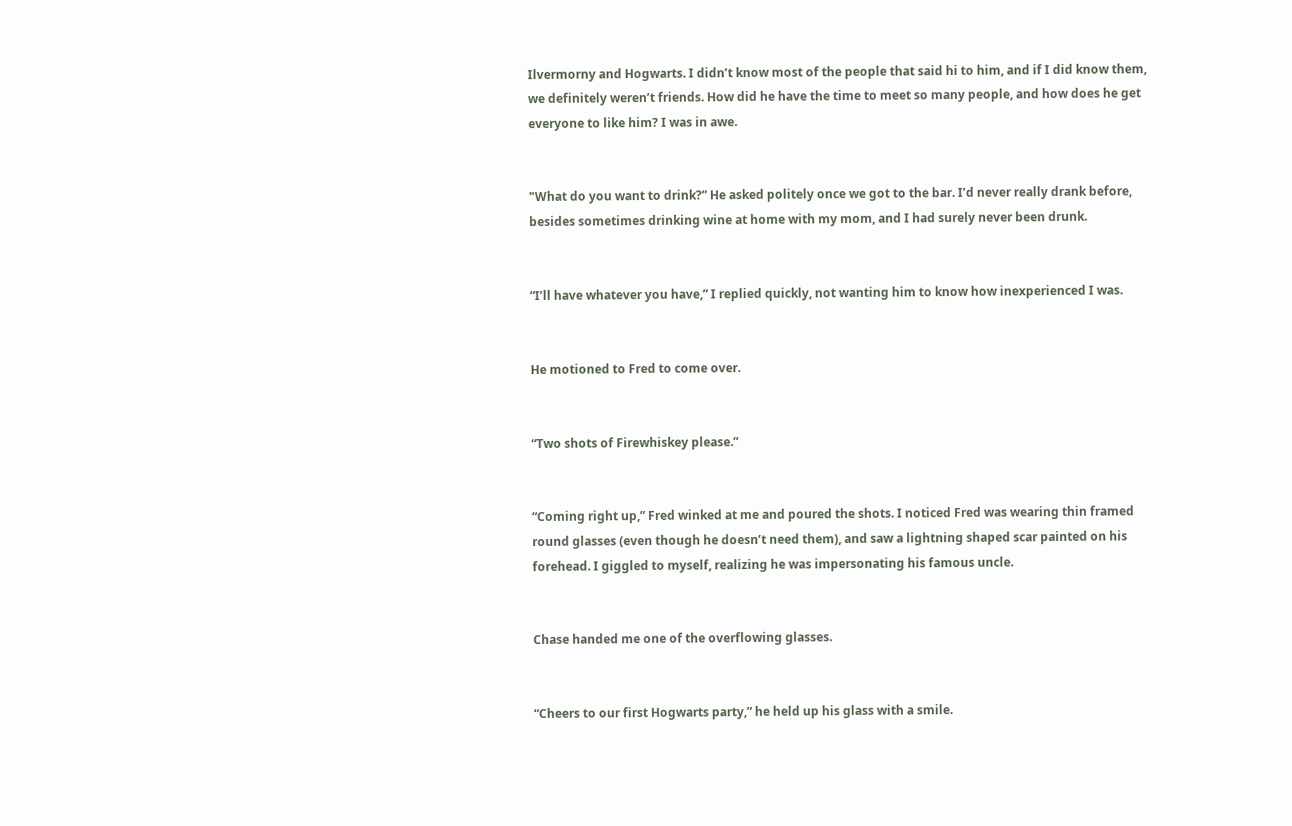Ilvermorny and Hogwarts. I didn’t know most of the people that said hi to him, and if I did know them, we definitely weren’t friends. How did he have the time to meet so many people, and how does he get everyone to like him? I was in awe.


"What do you want to drink?” He asked politely once we got to the bar. I’d never really drank before, besides sometimes drinking wine at home with my mom, and I had surely never been drunk.


“I’ll have whatever you have,” I replied quickly, not wanting him to know how inexperienced I was.


He motioned to Fred to come over.


“Two shots of Firewhiskey please.”


“Coming right up,” Fred winked at me and poured the shots. I noticed Fred was wearing thin framed round glasses (even though he doesn’t need them), and saw a lightning shaped scar painted on his forehead. I giggled to myself, realizing he was impersonating his famous uncle.


Chase handed me one of the overflowing glasses.


“Cheers to our first Hogwarts party,” he held up his glass with a smile.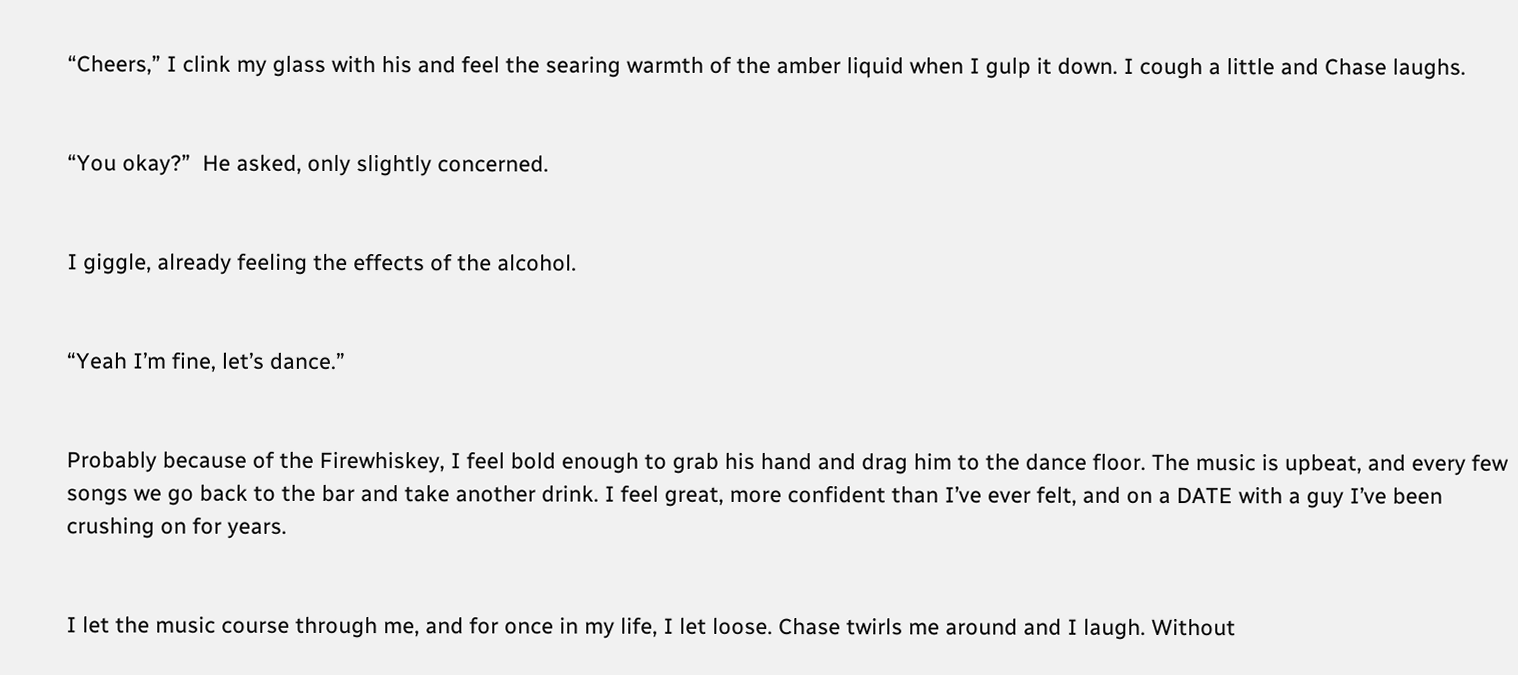“Cheers,” I clink my glass with his and feel the searing warmth of the amber liquid when I gulp it down. I cough a little and Chase laughs.


“You okay?”  He asked, only slightly concerned.


I giggle, already feeling the effects of the alcohol.


“Yeah I’m fine, let’s dance.”


Probably because of the Firewhiskey, I feel bold enough to grab his hand and drag him to the dance floor. The music is upbeat, and every few songs we go back to the bar and take another drink. I feel great, more confident than I’ve ever felt, and on a DATE with a guy I’ve been crushing on for years.


I let the music course through me, and for once in my life, I let loose. Chase twirls me around and I laugh. Without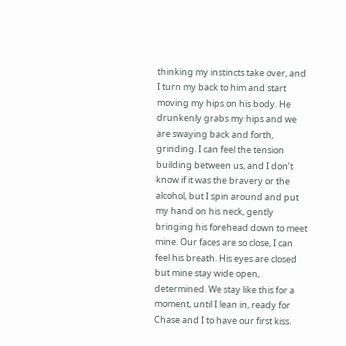thinking my instincts take over, and I turn my back to him and start moving my hips on his body. He drunkenly grabs my hips and we are swaying back and forth, grinding. I can feel the tension building between us, and I don’t know if it was the bravery or the alcohol, but I spin around and put my hand on his neck, gently bringing his forehead down to meet mine. Our faces are so close, I can feel his breath. His eyes are closed but mine stay wide open, determined. We stay like this for a moment, until I lean in, ready for Chase and I to have our first kiss.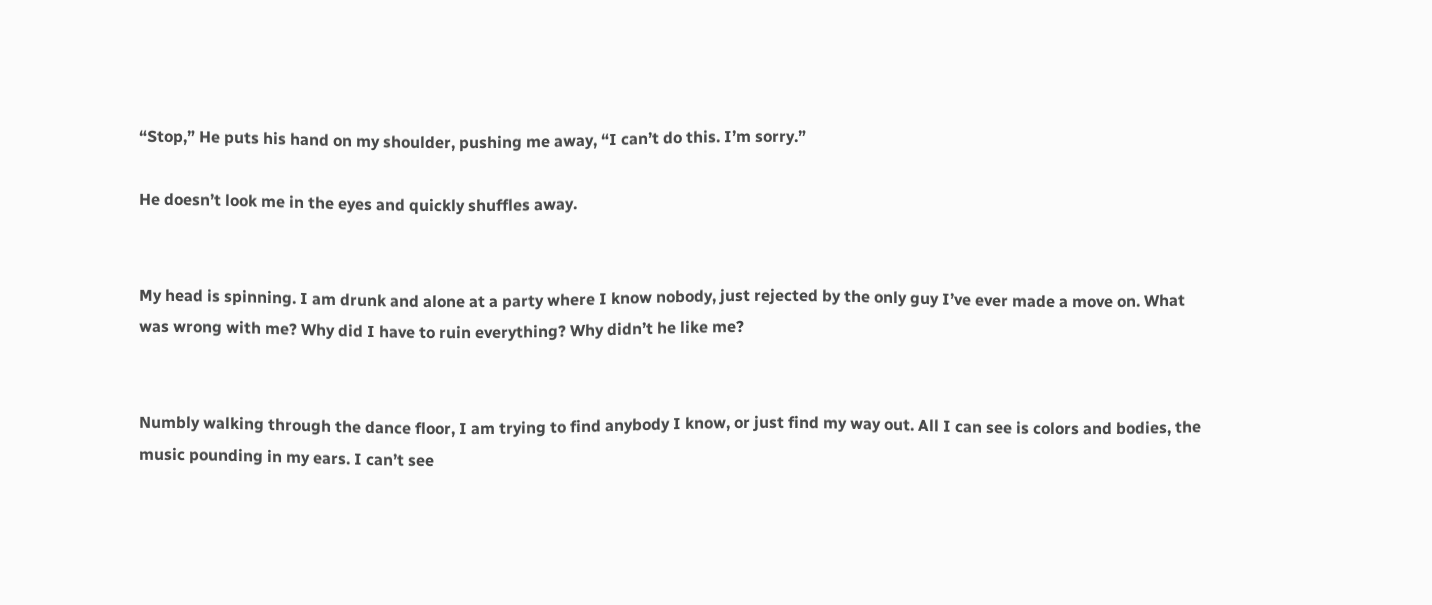“Stop,” He puts his hand on my shoulder, pushing me away, “I can’t do this. I’m sorry.”

He doesn’t look me in the eyes and quickly shuffles away.


My head is spinning. I am drunk and alone at a party where I know nobody, just rejected by the only guy I’ve ever made a move on. What was wrong with me? Why did I have to ruin everything? Why didn’t he like me?


Numbly walking through the dance floor, I am trying to find anybody I know, or just find my way out. All I can see is colors and bodies, the music pounding in my ears. I can’t see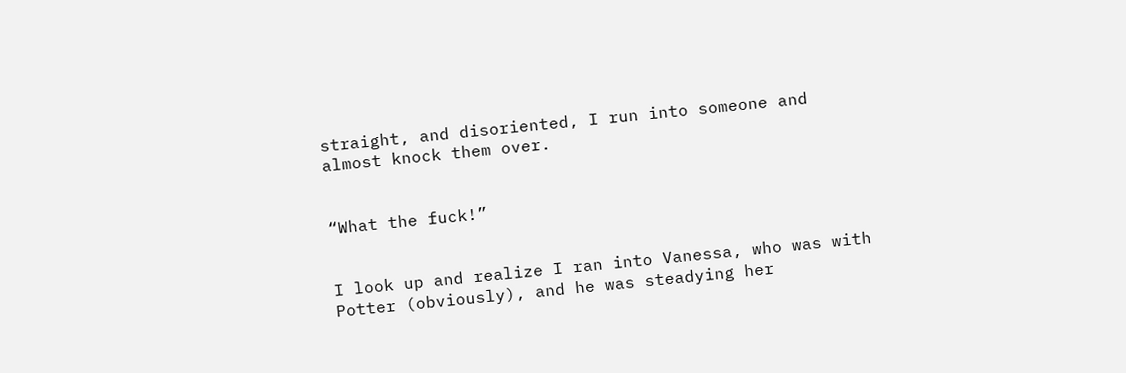straight, and disoriented, I run into someone and almost knock them over.


“What the fuck!”


I look up and realize I ran into Vanessa, who was with Potter (obviously), and he was steadying her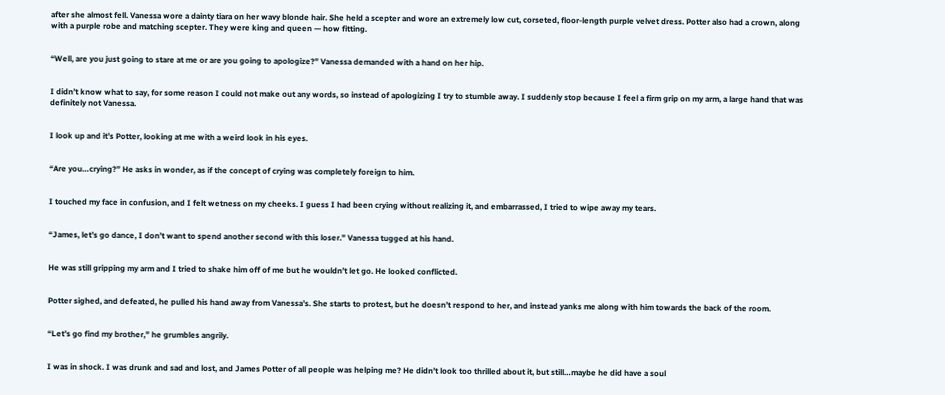after she almost fell. Vanessa wore a dainty tiara on her wavy blonde hair. She held a scepter and wore an extremely low cut, corseted, floor-length purple velvet dress. Potter also had a crown, along with a purple robe and matching scepter. They were king and queen — how fitting.


“Well, are you just going to stare at me or are you going to apologize?” Vanessa demanded with a hand on her hip.


I didn’t know what to say, for some reason I could not make out any words, so instead of apologizing I try to stumble away. I suddenly stop because I feel a firm grip on my arm, a large hand that was definitely not Vanessa.


I look up and it’s Potter, looking at me with a weird look in his eyes.


“Are you…crying?” He asks in wonder, as if the concept of crying was completely foreign to him.


I touched my face in confusion, and I felt wetness on my cheeks. I guess I had been crying without realizing it, and embarrassed, I tried to wipe away my tears.


“James, let’s go dance, I don’t want to spend another second with this loser.” Vanessa tugged at his hand.


He was still gripping my arm and I tried to shake him off of me but he wouldn’t let go. He looked conflicted.


Potter sighed, and defeated, he pulled his hand away from Vanessa’s. She starts to protest, but he doesn’t respond to her, and instead yanks me along with him towards the back of the room.


“Let’s go find my brother,” he grumbles angrily.


I was in shock. I was drunk and sad and lost, and James Potter of all people was helping me? He didn’t look too thrilled about it, but still…maybe he did have a soul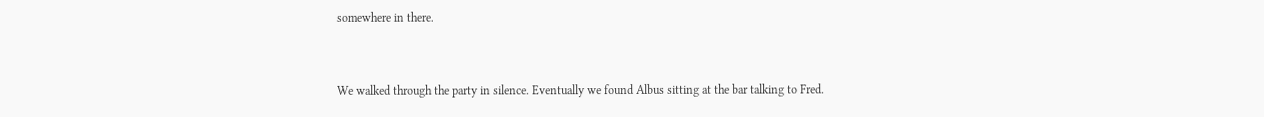somewhere in there.


We walked through the party in silence. Eventually we found Albus sitting at the bar talking to Fred.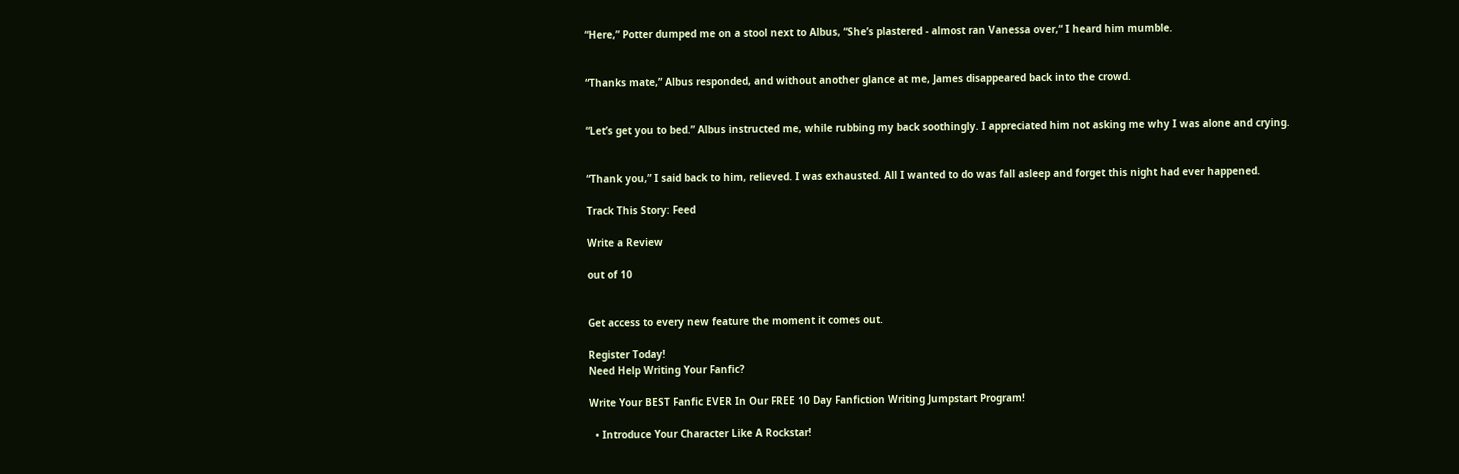“Here,” Potter dumped me on a stool next to Albus, “She’s plastered - almost ran Vanessa over,“ I heard him mumble.


“Thanks mate,” Albus responded, and without another glance at me, James disappeared back into the crowd.


“Let’s get you to bed.” Albus instructed me, while rubbing my back soothingly. I appreciated him not asking me why I was alone and crying.


“Thank you,” I said back to him, relieved. I was exhausted. All I wanted to do was fall asleep and forget this night had ever happened.

Track This Story: Feed

Write a Review

out of 10


Get access to every new feature the moment it comes out.

Register Today!
Need Help Writing Your Fanfic?

Write Your BEST Fanfic EVER In Our FREE 10 Day Fanfiction Writing Jumpstart Program!

  • Introduce Your Character Like A Rockstar!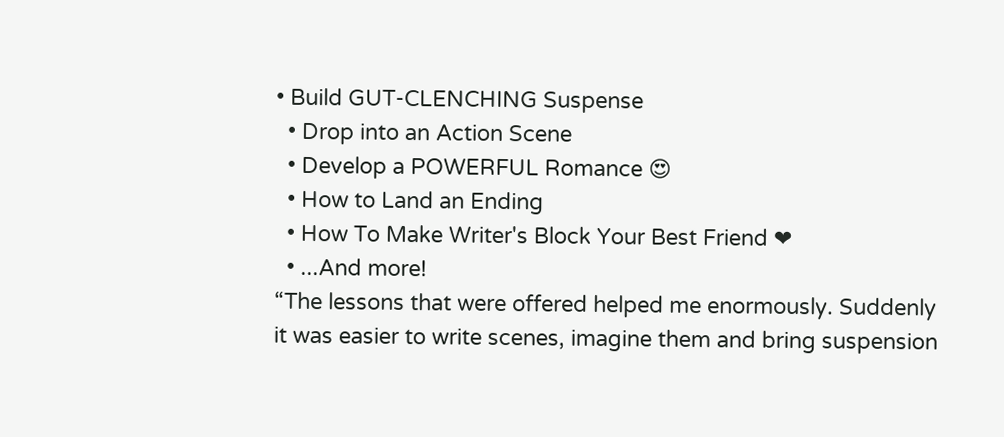• Build GUT-CLENCHING Suspense
  • Drop into an Action Scene
  • Develop a POWERFUL Romance 😍
  • How to Land an Ending
  • How To Make Writer's Block Your Best Friend ❤
  • ...And more!
“The lessons that were offered helped me enormously. Suddenly it was easier to write scenes, imagine them and bring suspension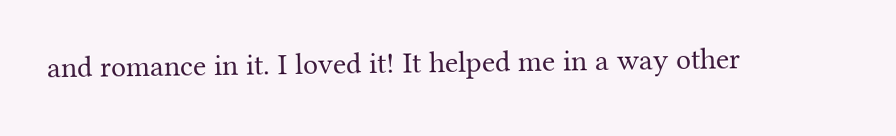and romance in it. I loved it! It helped me in a way other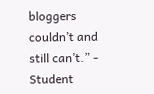bloggers couldn’t and still can’t.” - Student